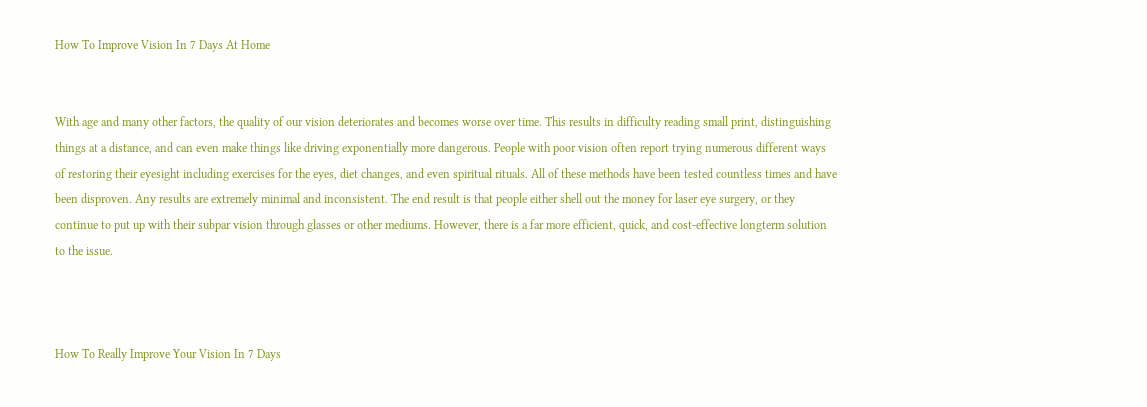How To Improve Vision In 7 Days At Home


With age and many other factors, the quality of our vision deteriorates and becomes worse over time. This results in difficulty reading small print, distinguishing things at a distance, and can even make things like driving exponentially more dangerous. People with poor vision often report trying numerous different ways of restoring their eyesight including exercises for the eyes, diet changes, and even spiritual rituals. All of these methods have been tested countless times and have been disproven. Any results are extremely minimal and inconsistent. The end result is that people either shell out the money for laser eye surgery, or they continue to put up with their subpar vision through glasses or other mediums. However, there is a far more efficient, quick, and cost-effective longterm solution to the issue.



How To Really Improve Your Vision In 7 Days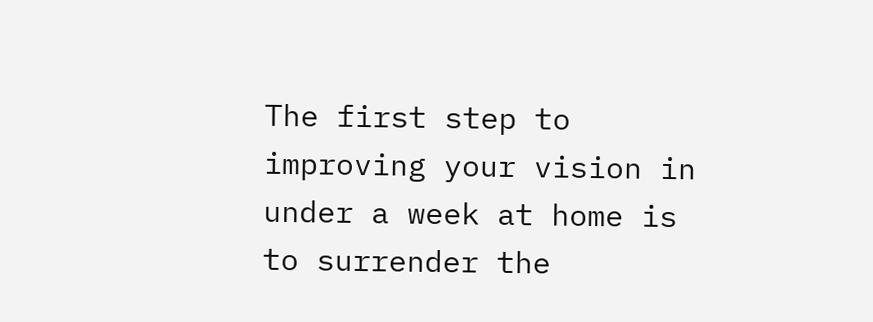The first step to improving your vision in under a week at home is to surrender the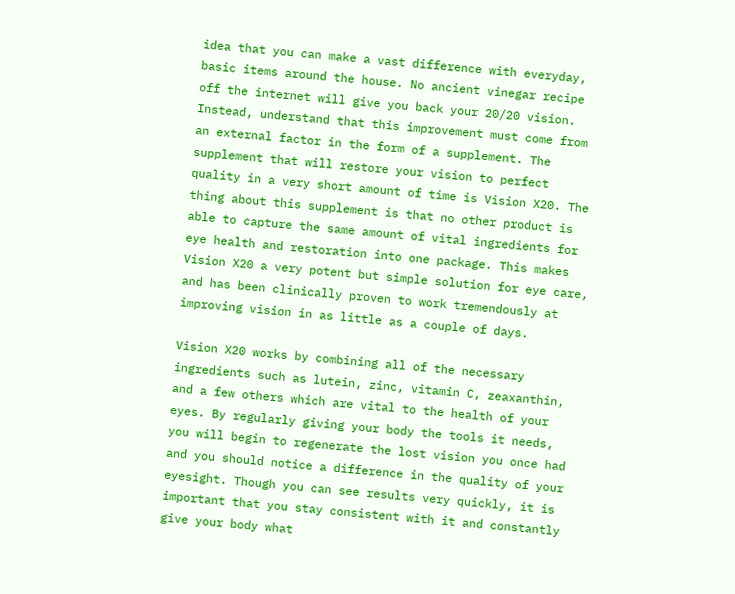idea that you can make a vast difference with everyday, basic items around the house. No ancient vinegar recipe off the internet will give you back your 20/20 vision. Instead, understand that this improvement must come from an external factor in the form of a supplement. The supplement that will restore your vision to perfect quality in a very short amount of time is Vision X20. The thing about this supplement is that no other product is able to capture the same amount of vital ingredients for eye health and restoration into one package. This makes Vision X20 a very potent but simple solution for eye care, and has been clinically proven to work tremendously at improving vision in as little as a couple of days.

Vision X20 works by combining all of the necessary ingredients such as lutein, zinc, vitamin C, zeaxanthin, and a few others which are vital to the health of your eyes. By regularly giving your body the tools it needs, you will begin to regenerate the lost vision you once had and you should notice a difference in the quality of your eyesight. Though you can see results very quickly, it is important that you stay consistent with it and constantly give your body what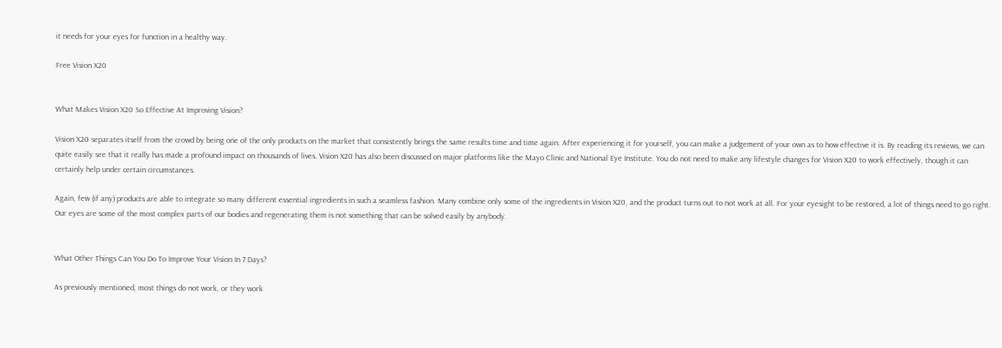it needs for your eyes for function in a healthy way.

Free Vision X20


What Makes Vision X20 So Effective At Improving Vision?

Vision X20 separates itself from the crowd by being one of the only products on the market that consistently brings the same results time and time again. After experiencing it for yourself, you can make a judgement of your own as to how effective it is. By reading its reviews, we can quite easily see that it really has made a profound impact on thousands of lives. Vision X20 has also been discussed on major platforms like the Mayo Clinic and National Eye Institute. You do not need to make any lifestyle changes for Vision X20 to work effectively, though it can certainly help under certain circumstances.

Again, few (if any) products are able to integrate so many different essential ingredients in such a seamless fashion. Many combine only some of the ingredients in Vision X20, and the product turns out to not work at all. For your eyesight to be restored, a lot of things need to go right. Our eyes are some of the most complex parts of our bodies and regenerating them is not something that can be solved easily by anybody.


What Other Things Can You Do To Improve Your Vision In 7 Days?

As previously mentioned, most things do not work, or they work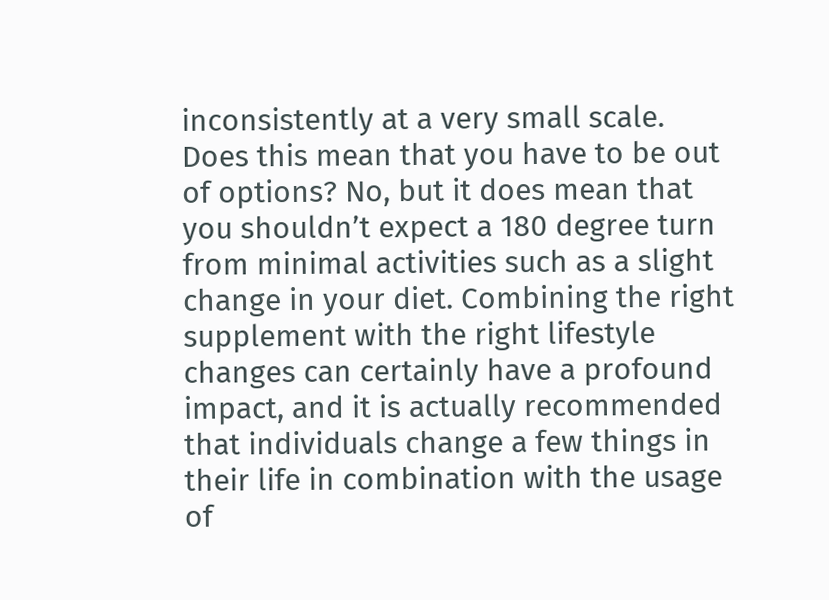inconsistently at a very small scale. Does this mean that you have to be out of options? No, but it does mean that you shouldn’t expect a 180 degree turn from minimal activities such as a slight change in your diet. Combining the right supplement with the right lifestyle changes can certainly have a profound impact, and it is actually recommended that individuals change a few things in their life in combination with the usage of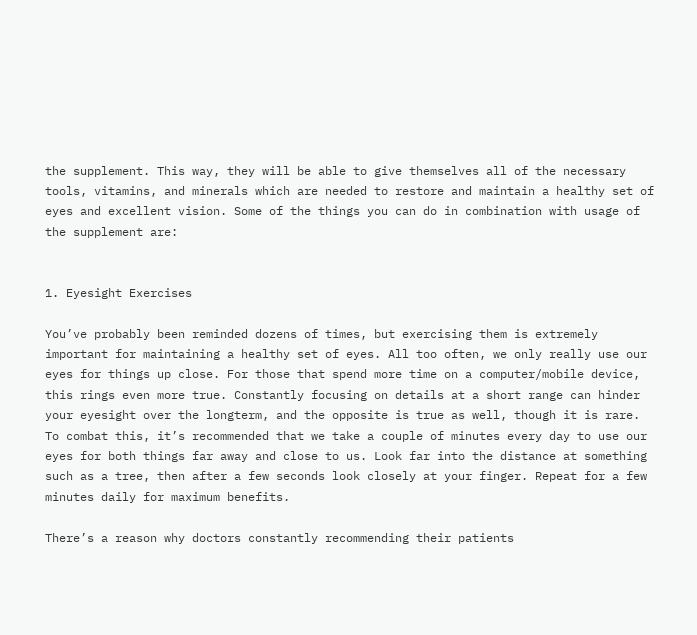the supplement. This way, they will be able to give themselves all of the necessary tools, vitamins, and minerals which are needed to restore and maintain a healthy set of eyes and excellent vision. Some of the things you can do in combination with usage of the supplement are:


1. Eyesight Exercises

You’ve probably been reminded dozens of times, but exercising them is extremely important for maintaining a healthy set of eyes. All too often, we only really use our eyes for things up close. For those that spend more time on a computer/mobile device, this rings even more true. Constantly focusing on details at a short range can hinder your eyesight over the longterm, and the opposite is true as well, though it is rare. To combat this, it’s recommended that we take a couple of minutes every day to use our eyes for both things far away and close to us. Look far into the distance at something such as a tree, then after a few seconds look closely at your finger. Repeat for a few minutes daily for maximum benefits.

There’s a reason why doctors constantly recommending their patients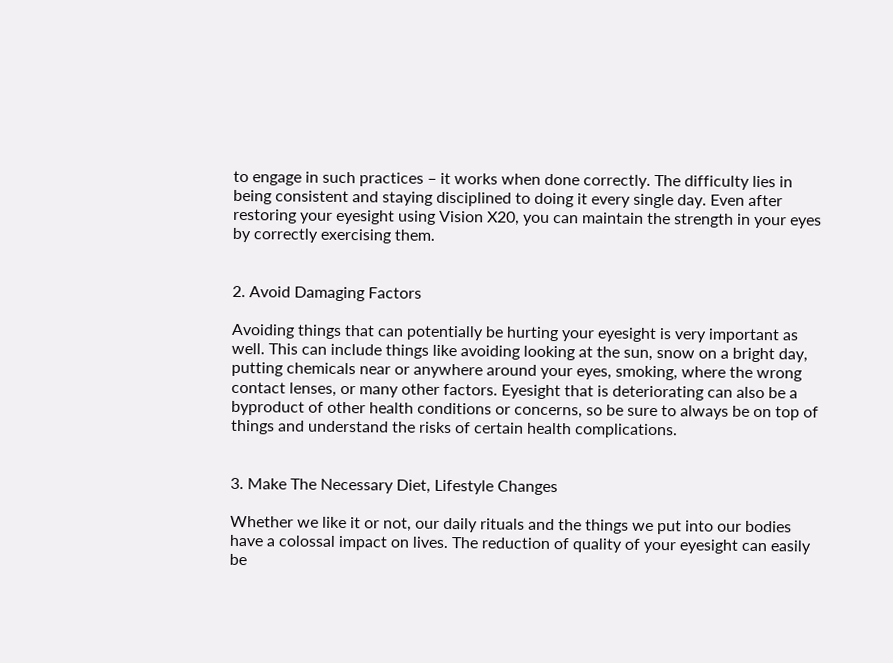to engage in such practices – it works when done correctly. The difficulty lies in being consistent and staying disciplined to doing it every single day. Even after restoring your eyesight using Vision X20, you can maintain the strength in your eyes by correctly exercising them.


2. Avoid Damaging Factors

Avoiding things that can potentially be hurting your eyesight is very important as well. This can include things like avoiding looking at the sun, snow on a bright day, putting chemicals near or anywhere around your eyes, smoking, where the wrong contact lenses, or many other factors. Eyesight that is deteriorating can also be a byproduct of other health conditions or concerns, so be sure to always be on top of things and understand the risks of certain health complications.


3. Make The Necessary Diet, Lifestyle Changes

Whether we like it or not, our daily rituals and the things we put into our bodies have a colossal impact on lives. The reduction of quality of your eyesight can easily be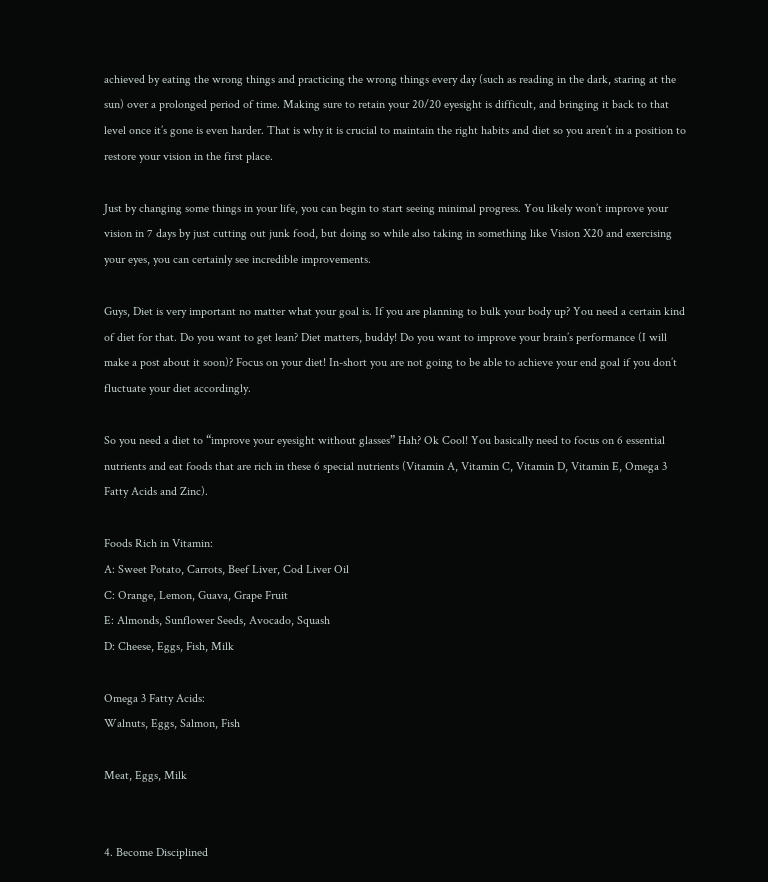achieved by eating the wrong things and practicing the wrong things every day (such as reading in the dark, staring at the sun) over a prolonged period of time. Making sure to retain your 20/20 eyesight is difficult, and bringing it back to that level once it’s gone is even harder. That is why it is crucial to maintain the right habits and diet so you aren’t in a position to restore your vision in the first place.

Just by changing some things in your life, you can begin to start seeing minimal progress. You likely won’t improve your vision in 7 days by just cutting out junk food, but doing so while also taking in something like Vision X20 and exercising your eyes, you can certainly see incredible improvements.

Guys, Diet is very important no matter what your goal is. If you are planning to bulk your body up? You need a certain kind of diet for that. Do you want to get lean? Diet matters, buddy! Do you want to improve your brain’s performance (I will make a post about it soon)? Focus on your diet! In-short you are not going to be able to achieve your end goal if you don’t fluctuate your diet accordingly.

So you need a diet to “improve your eyesight without glasses” Hah? Ok Cool! You basically need to focus on 6 essential nutrients and eat foods that are rich in these 6 special nutrients (Vitamin A, Vitamin C, Vitamin D, Vitamin E, Omega 3 Fatty Acids and Zinc).

Foods Rich in Vitamin:
A: Sweet Potato, Carrots, Beef Liver, Cod Liver Oil
C: Orange, Lemon, Guava, Grape Fruit
E: Almonds, Sunflower Seeds, Avocado, Squash
D: Cheese, Eggs, Fish, Milk

Omega 3 Fatty Acids:
Walnuts, Eggs, Salmon, Fish

Meat, Eggs, Milk


4. Become Disciplined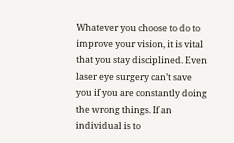Whatever you choose to do to improve your vision, it is vital that you stay disciplined. Even laser eye surgery can’t save you if you are constantly doing the wrong things. If an individual is to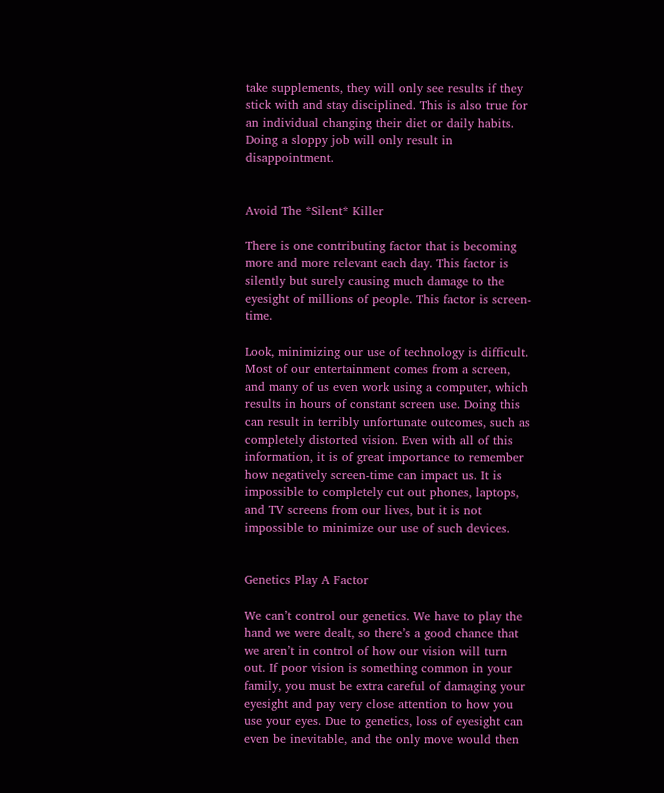take supplements, they will only see results if they stick with and stay disciplined. This is also true for an individual changing their diet or daily habits. Doing a sloppy job will only result in disappointment.


Avoid The *Silent* Killer

There is one contributing factor that is becoming more and more relevant each day. This factor is silently but surely causing much damage to the eyesight of millions of people. This factor is screen-time.

Look, minimizing our use of technology is difficult. Most of our entertainment comes from a screen, and many of us even work using a computer, which results in hours of constant screen use. Doing this can result in terribly unfortunate outcomes, such as completely distorted vision. Even with all of this information, it is of great importance to remember how negatively screen-time can impact us. It is impossible to completely cut out phones, laptops, and TV screens from our lives, but it is not impossible to minimize our use of such devices.


Genetics Play A Factor

We can’t control our genetics. We have to play the hand we were dealt, so there’s a good chance that we aren’t in control of how our vision will turn out. If poor vision is something common in your family, you must be extra careful of damaging your eyesight and pay very close attention to how you use your eyes. Due to genetics, loss of eyesight can even be inevitable, and the only move would then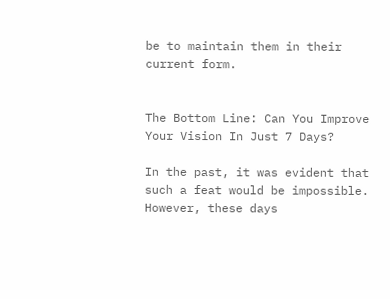be to maintain them in their current form.


The Bottom Line: Can You Improve Your Vision In Just 7 Days?

In the past, it was evident that such a feat would be impossible. However, these days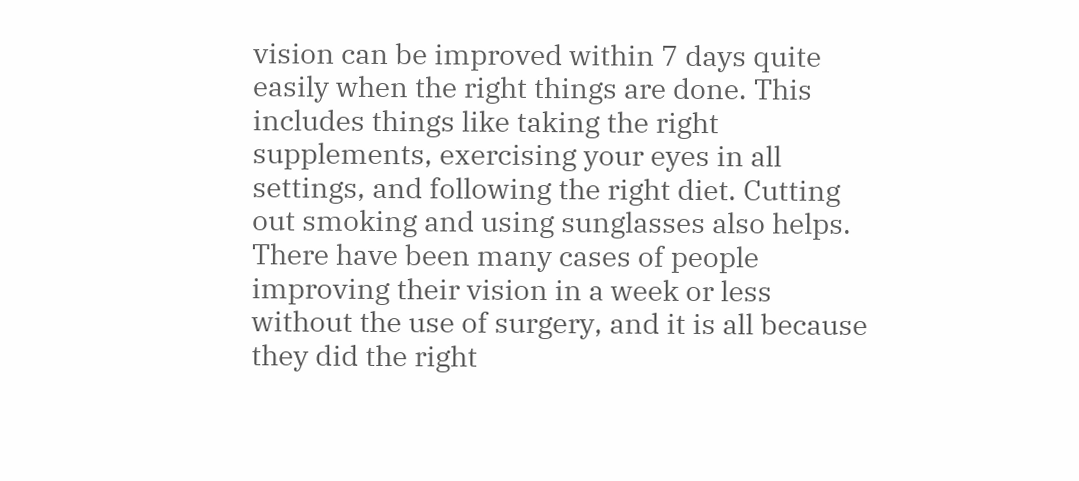vision can be improved within 7 days quite easily when the right things are done. This includes things like taking the right supplements, exercising your eyes in all settings, and following the right diet. Cutting out smoking and using sunglasses also helps. There have been many cases of people improving their vision in a week or less without the use of surgery, and it is all because they did the right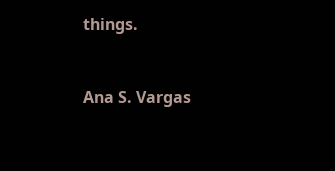things.


Ana S. Vargas